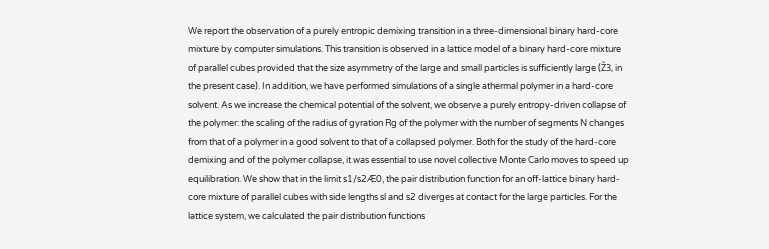We report the observation of a purely entropic demixing transition in a three-dimensional binary hard-core mixture by computer simulations. This transition is observed in a lattice model of a binary hard-core mixture of parallel cubes provided that the size asymmetry of the large and small particles is sufficiently large (Ž3, in the present case). In addition, we have performed simulations of a single athermal polymer in a hard-core solvent. As we increase the chemical potential of the solvent, we observe a purely entropy-driven collapse of the polymer: the scaling of the radius of gyration Rg of the polymer with the number of segments N changes from that of a polymer in a good solvent to that of a collapsed polymer. Both for the study of the hard-core demixing and of the polymer collapse, it was essential to use novel collective Monte Carlo moves to speed up equilibration. We show that in the limit s1/s2Æ0, the pair distribution function for an off-lattice binary hard-core mixture of parallel cubes with side lengths sl and s2 diverges at contact for the large particles. For the lattice system, we calculated the pair distribution functions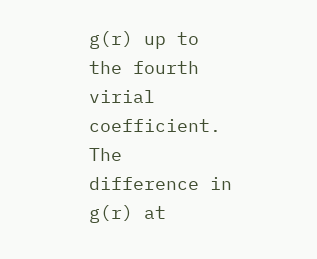g(r) up to the fourth virial coefficient. The difference in g(r) at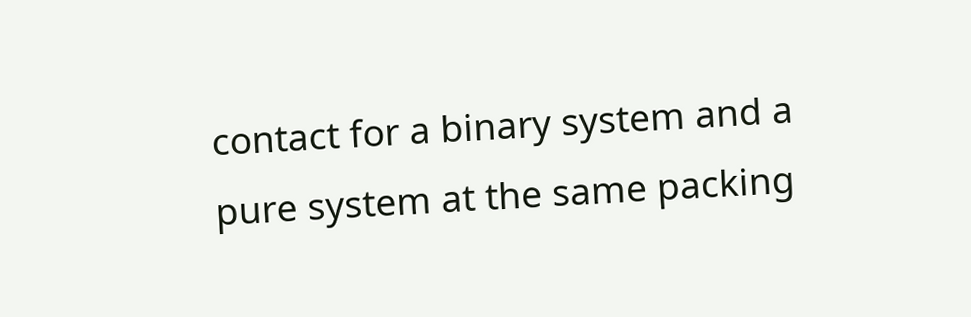contact for a binary system and a pure system at the same packing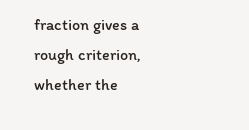fraction gives a rough criterion, whether the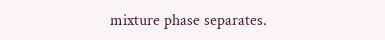mixture phase separates.